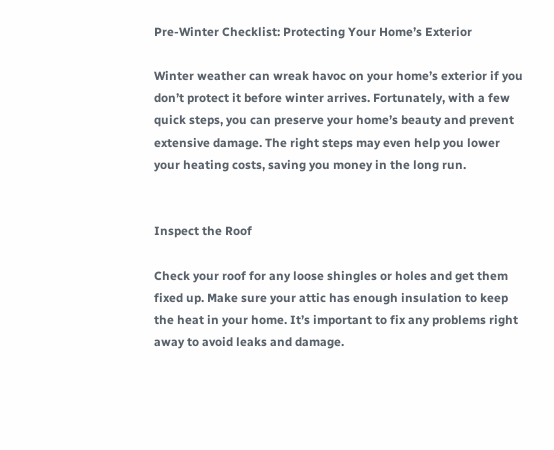Pre-Winter Checklist: Protecting Your Home’s Exterior

Winter weather can wreak havoc on your home’s exterior if you don’t protect it before winter arrives. Fortunately, with a few quick steps, you can preserve your home’s beauty and prevent extensive damage. The right steps may even help you lower your heating costs, saving you money in the long run.


Inspect the Roof

Check your roof for any loose shingles or holes and get them fixed up. Make sure your attic has enough insulation to keep the heat in your home. It’s important to fix any problems right away to avoid leaks and damage.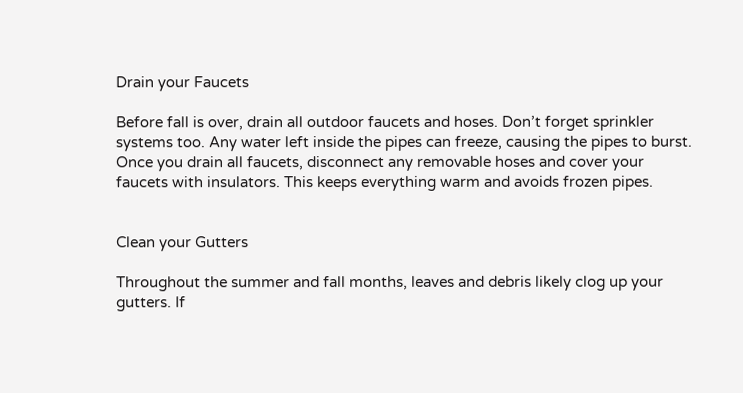Drain your Faucets

Before fall is over, drain all outdoor faucets and hoses. Don’t forget sprinkler systems too. Any water left inside the pipes can freeze, causing the pipes to burst. Once you drain all faucets, disconnect any removable hoses and cover your faucets with insulators. This keeps everything warm and avoids frozen pipes.


Clean your Gutters

Throughout the summer and fall months, leaves and debris likely clog up your gutters. If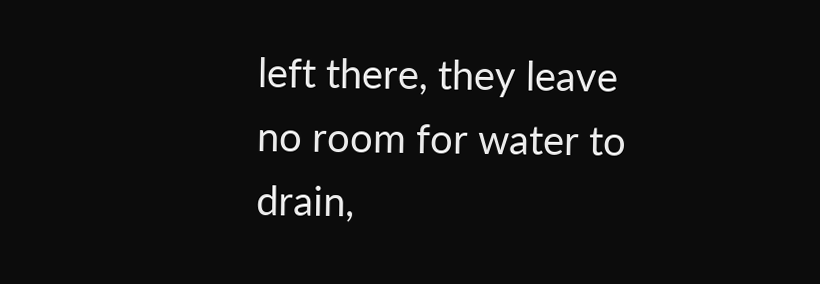left there, they leave no room for water to drain,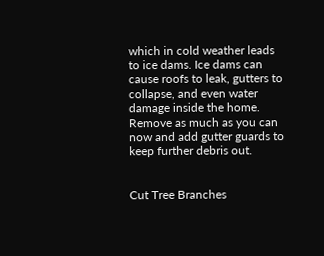which in cold weather leads to ice dams. Ice dams can cause roofs to leak, gutters to collapse, and even water damage inside the home. Remove as much as you can now and add gutter guards to keep further debris out.


Cut Tree Branches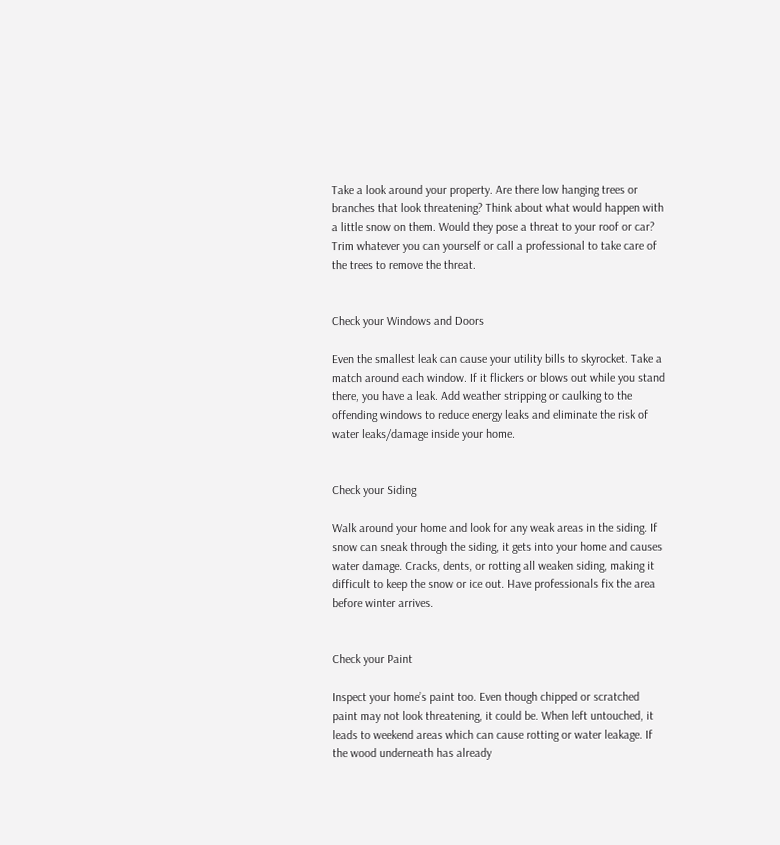Take a look around your property. Are there low hanging trees or branches that look threatening? Think about what would happen with a little snow on them. Would they pose a threat to your roof or car? Trim whatever you can yourself or call a professional to take care of the trees to remove the threat.


Check your Windows and Doors

Even the smallest leak can cause your utility bills to skyrocket. Take a match around each window. If it flickers or blows out while you stand there, you have a leak. Add weather stripping or caulking to the offending windows to reduce energy leaks and eliminate the risk of water leaks/damage inside your home.


Check your Siding

Walk around your home and look for any weak areas in the siding. If snow can sneak through the siding, it gets into your home and causes water damage. Cracks, dents, or rotting all weaken siding, making it difficult to keep the snow or ice out. Have professionals fix the area before winter arrives.


Check your Paint

Inspect your home’s paint too. Even though chipped or scratched paint may not look threatening, it could be. When left untouched, it leads to weekend areas which can cause rotting or water leakage. If the wood underneath has already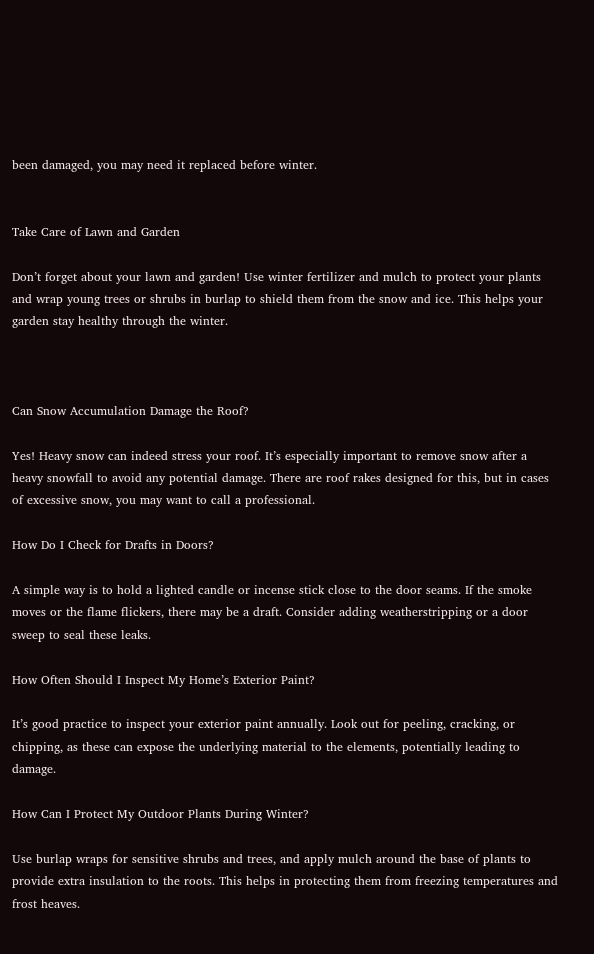been damaged, you may need it replaced before winter.


Take Care of Lawn and Garden

Don’t forget about your lawn and garden! Use winter fertilizer and mulch to protect your plants and wrap young trees or shrubs in burlap to shield them from the snow and ice. This helps your garden stay healthy through the winter.



Can Snow Accumulation Damage the Roof?

Yes! Heavy snow can indeed stress your roof. It’s especially important to remove snow after a heavy snowfall to avoid any potential damage. There are roof rakes designed for this, but in cases of excessive snow, you may want to call a professional.

How Do I Check for Drafts in Doors?

A simple way is to hold a lighted candle or incense stick close to the door seams. If the smoke moves or the flame flickers, there may be a draft. Consider adding weatherstripping or a door sweep to seal these leaks.

How Often Should I Inspect My Home’s Exterior Paint?

It’s good practice to inspect your exterior paint annually. Look out for peeling, cracking, or chipping, as these can expose the underlying material to the elements, potentially leading to damage.

How Can I Protect My Outdoor Plants During Winter?

Use burlap wraps for sensitive shrubs and trees, and apply mulch around the base of plants to provide extra insulation to the roots. This helps in protecting them from freezing temperatures and frost heaves.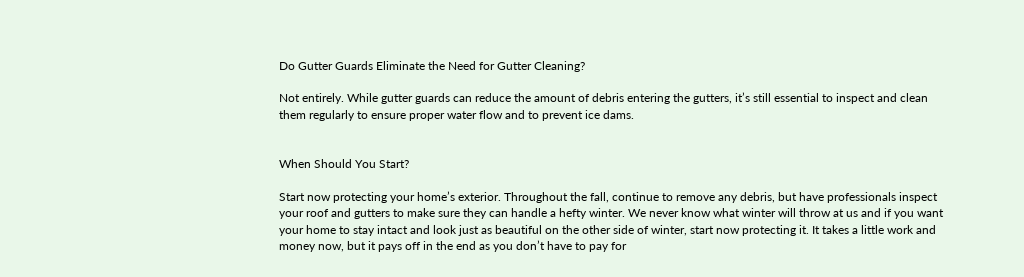Do Gutter Guards Eliminate the Need for Gutter Cleaning?

Not entirely. While gutter guards can reduce the amount of debris entering the gutters, it’s still essential to inspect and clean them regularly to ensure proper water flow and to prevent ice dams.


When Should You Start?

Start now protecting your home’s exterior. Throughout the fall, continue to remove any debris, but have professionals inspect your roof and gutters to make sure they can handle a hefty winter. We never know what winter will throw at us and if you want your home to stay intact and look just as beautiful on the other side of winter, start now protecting it. It takes a little work and money now, but it pays off in the end as you don’t have to pay for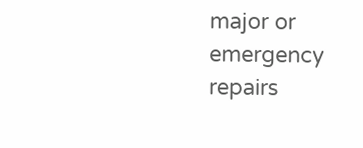major or emergency repairs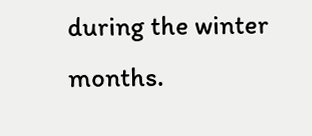during the winter months.